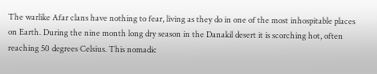The warlike Afar clans have nothing to fear, living as they do in one of the most inhospitable places on Earth. During the nine month long dry season in the Danakil desert it is scorching hot, often reaching 50 degrees Celsius. This nomadic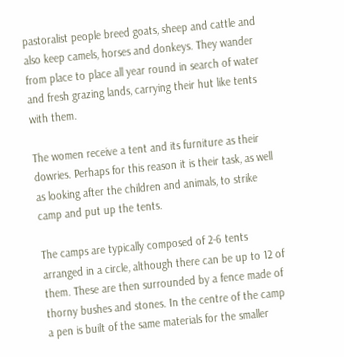pastoralist people breed goats, sheep and cattle and also keep camels, horses and donkeys. They wander from place to place all year round in search of water and fresh grazing lands, carrying their hut like tents with them.

The women receive a tent and its furniture as their dowries. Perhaps for this reason it is their task, as well as looking after the children and animals, to strike camp and put up the tents.

The camps are typically composed of 2-6 tents arranged in a circle, although there can be up to 12 of them. These are then surrounded by a fence made of thorny bushes and stones. In the centre of the camp a pen is built of the same materials for the smaller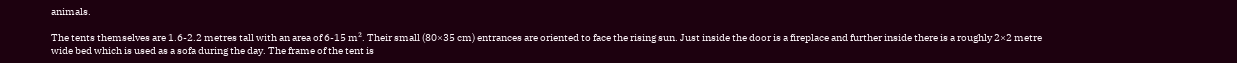animals.

The tents themselves are 1.6-2.2 metres tall with an area of 6-15 m². Their small (80×35 cm) entrances are oriented to face the rising sun. Just inside the door is a fireplace and further inside there is a roughly 2×2 metre wide bed which is used as a sofa during the day. The frame of the tent is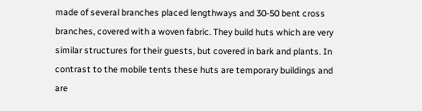made of several branches placed lengthways and 30-50 bent cross branches, covered with a woven fabric. They build huts which are very similar structures for their guests, but covered in bark and plants. In contrast to the mobile tents these huts are temporary buildings and are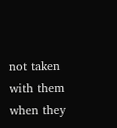not taken with them when they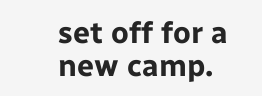set off for a new camp.